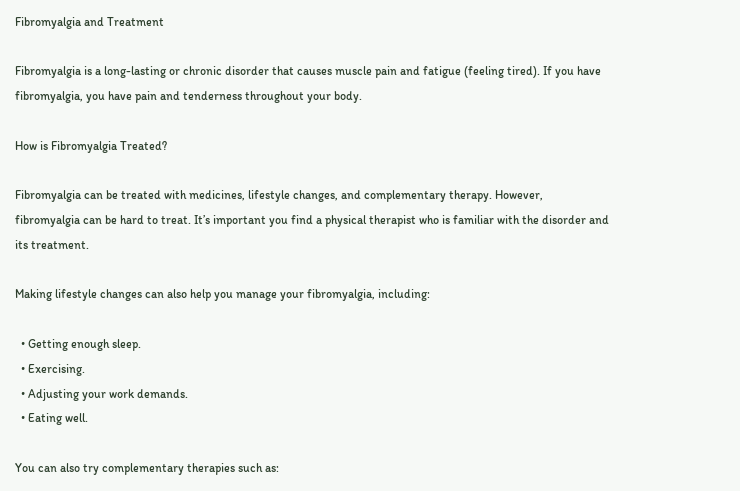Fibromyalgia and Treatment

Fibromyalgia is a long-lasting or chronic disorder that causes muscle pain and fatigue (feeling tired). If you have fibromyalgia, you have pain and tenderness throughout your body.

How is Fibromyalgia Treated?

Fibromyalgia can be treated with medicines, lifestyle changes, and complementary therapy. However, fibromyalgia can be hard to treat. It’s important you find a physical therapist who is familiar with the disorder and its treatment.

Making lifestyle changes can also help you manage your fibromyalgia, including:

  • Getting enough sleep.
  • Exercising.
  • Adjusting your work demands.
  • Eating well.

You can also try complementary therapies such as: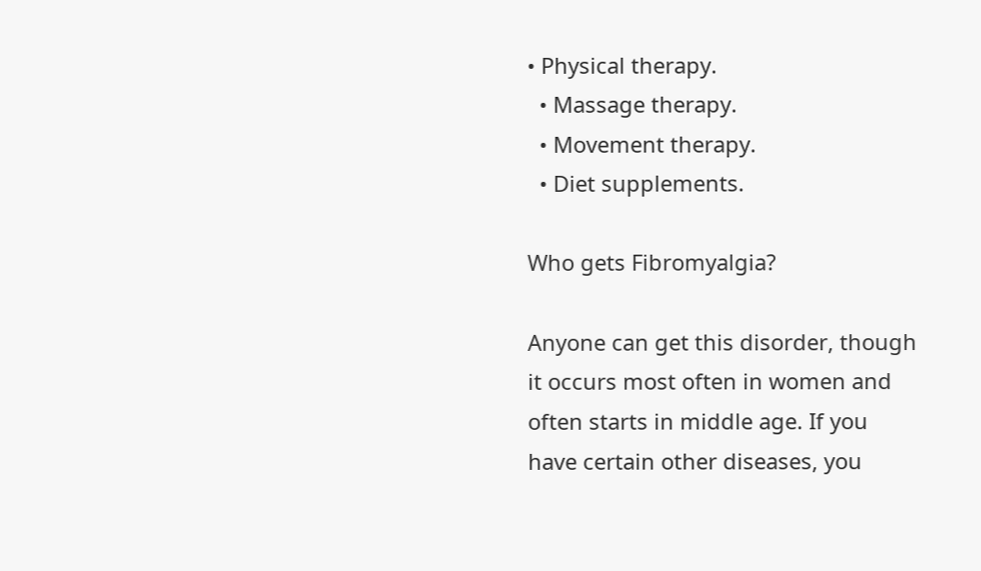• Physical therapy.
  • Massage therapy.
  • Movement therapy.
  • Diet supplements.

Who gets Fibromyalgia?

Anyone can get this disorder, though it occurs most often in women and often starts in middle age. If you have certain other diseases, you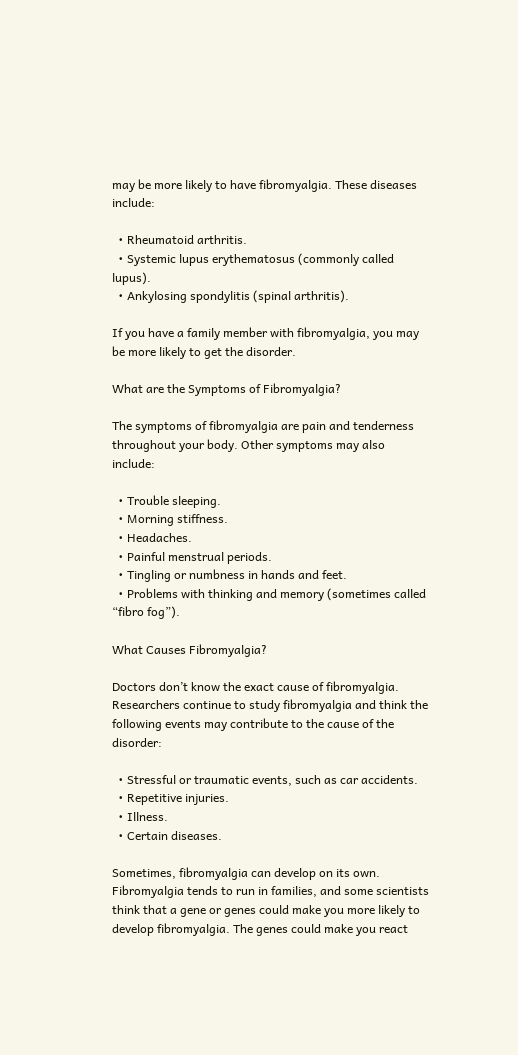may be more likely to have fibromyalgia. These diseases include:

  • Rheumatoid arthritis.
  • Systemic lupus erythematosus (commonly called lupus).
  • Ankylosing spondylitis (spinal arthritis).

If you have a family member with fibromyalgia, you may be more likely to get the disorder.

What are the Symptoms of Fibromyalgia?

The symptoms of fibromyalgia are pain and tenderness throughout your body. Other symptoms may also include:

  • Trouble sleeping.
  • Morning stiffness.
  • Headaches.
  • Painful menstrual periods.
  • Tingling or numbness in hands and feet.
  • Problems with thinking and memory (sometimes called “fibro fog”).

What Causes Fibromyalgia?

Doctors don’t know the exact cause of fibromyalgia. Researchers continue to study fibromyalgia and think the following events may contribute to the cause of the disorder:

  • Stressful or traumatic events, such as car accidents.
  • Repetitive injuries.
  • Illness.
  • Certain diseases.

Sometimes, fibromyalgia can develop on its own. Fibromyalgia tends to run in families, and some scientists think that a gene or genes could make you more likely to develop fibromyalgia. The genes could make you react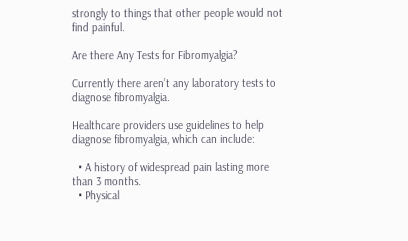strongly to things that other people would not find painful.

Are there Any Tests for Fibromyalgia?

Currently there aren’t any laboratory tests to diagnose fibromyalgia.

Healthcare providers use guidelines to help diagnose fibromyalgia, which can include:

  • A history of widespread pain lasting more than 3 months.
  • Physical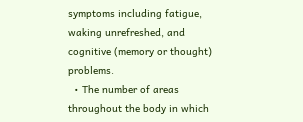symptoms including fatigue, waking unrefreshed, and cognitive (memory or thought) problems.
  • The number of areas throughout the body in which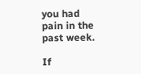you had pain in the past week.

If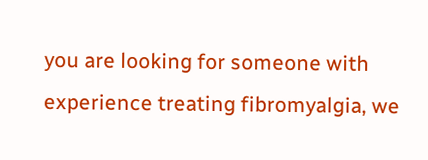you are looking for someone with experience treating fibromyalgia, we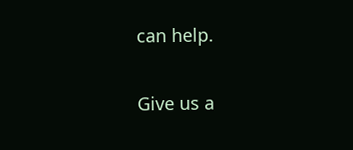can help.

Give us a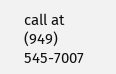call at (949) 545-7007